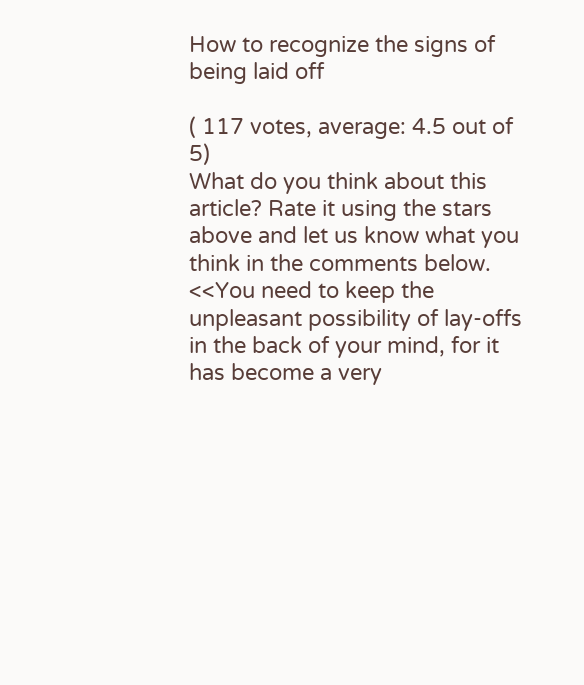How to recognize the signs of being laid off

( 117 votes, average: 4.5 out of 5)
What do you think about this article? Rate it using the stars above and let us know what you think in the comments below.
<<You need to keep the unpleasant possibility of lay-offs in the back of your mind, for it has become a very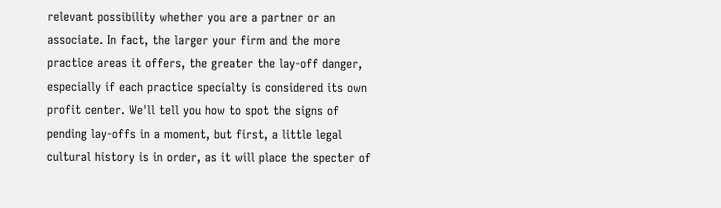relevant possibility whether you are a partner or an associate. In fact, the larger your firm and the more practice areas it offers, the greater the lay-off danger, especially if each practice specialty is considered its own profit center. We'll tell you how to spot the signs of pending lay-offs in a moment, but first, a little legal cultural history is in order, as it will place the specter of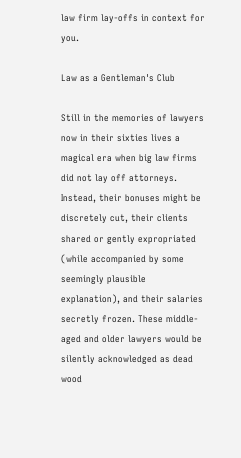law firm lay-offs in context for you.

Law as a Gentleman's Club

Still in the memories of lawyers now in their sixties lives a magical era when big law firms did not lay off attorneys. Instead, their bonuses might be discretely cut, their clients shared or gently expropriated (while accompanied by some seemingly plausible explanation), and their salaries secretly frozen. These middle-aged and older lawyers would be silently acknowledged as dead wood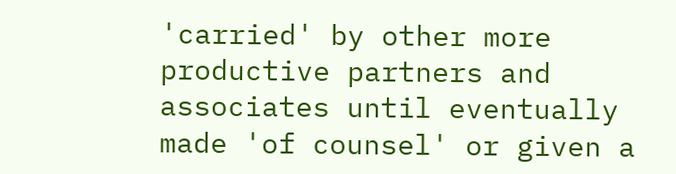'carried' by other more productive partners and associates until eventually made 'of counsel' or given a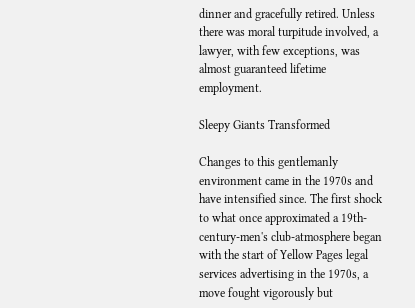dinner and gracefully retired. Unless there was moral turpitude involved, a lawyer, with few exceptions, was almost guaranteed lifetime employment.

Sleepy Giants Transformed

Changes to this gentlemanly environment came in the 1970s and have intensified since. The first shock to what once approximated a 19th-century-men's club-atmosphere began with the start of Yellow Pages legal services advertising in the 1970s, a move fought vigorously but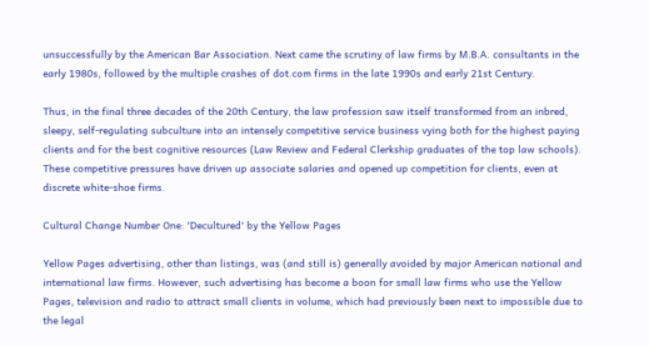unsuccessfully by the American Bar Association. Next came the scrutiny of law firms by M.B.A. consultants in the early 1980s, followed by the multiple crashes of dot.com firms in the late 1990s and early 21st Century.

Thus, in the final three decades of the 20th Century, the law profession saw itself transformed from an inbred, sleepy, self-regulating subculture into an intensely competitive service business vying both for the highest paying clients and for the best cognitive resources (Law Review and Federal Clerkship graduates of the top law schools). These competitive pressures have driven up associate salaries and opened up competition for clients, even at discrete white-shoe firms.

Cultural Change Number One: 'Decultured' by the Yellow Pages

Yellow Pages advertising, other than listings, was (and still is) generally avoided by major American national and international law firms. However, such advertising has become a boon for small law firms who use the Yellow Pages, television and radio to attract small clients in volume, which had previously been next to impossible due to the legal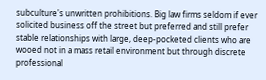subculture's unwritten prohibitions. Big law firms seldom if ever solicited business off the street but preferred and still prefer stable relationships with large, deep-pocketed clients who are wooed not in a mass retail environment but through discrete professional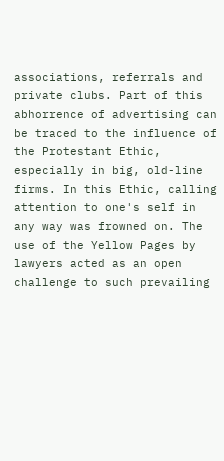associations, referrals and private clubs. Part of this abhorrence of advertising can be traced to the influence of the Protestant Ethic, especially in big, old-line firms. In this Ethic, calling attention to one's self in any way was frowned on. The use of the Yellow Pages by lawyers acted as an open challenge to such prevailing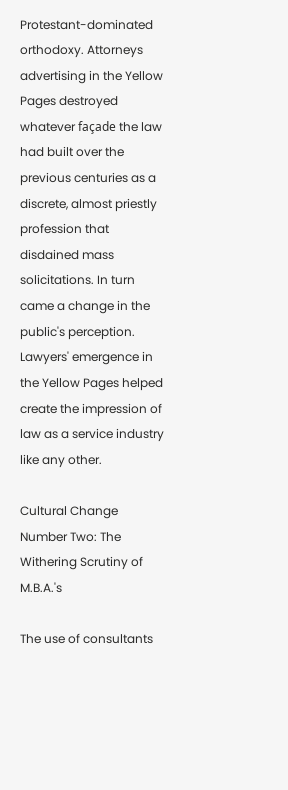Protestant-dominated orthodoxy. Attorneys advertising in the Yellow Pages destroyed whatever façade the law had built over the previous centuries as a discrete, almost priestly profession that disdained mass solicitations. In turn came a change in the public's perception. Lawyers' emergence in the Yellow Pages helped create the impression of law as a service industry like any other.

Cultural Change Number Two: The Withering Scrutiny of M.B.A.'s

The use of consultants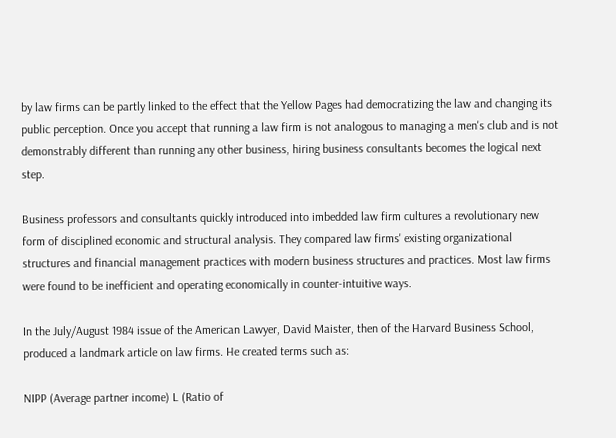by law firms can be partly linked to the effect that the Yellow Pages had democratizing the law and changing its public perception. Once you accept that running a law firm is not analogous to managing a men's club and is not demonstrably different than running any other business, hiring business consultants becomes the logical next step.

Business professors and consultants quickly introduced into imbedded law firm cultures a revolutionary new form of disciplined economic and structural analysis. They compared law firms' existing organizational structures and financial management practices with modern business structures and practices. Most law firms were found to be inefficient and operating economically in counter-intuitive ways.

In the July/August 1984 issue of the American Lawyer, David Maister, then of the Harvard Business School, produced a landmark article on law firms. He created terms such as:

NIPP (Average partner income) L (Ratio of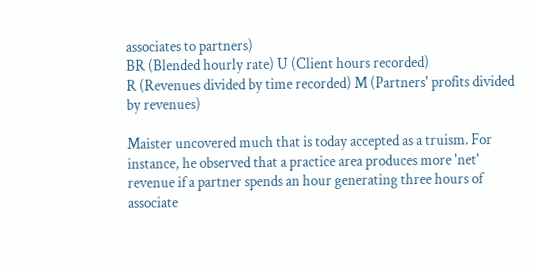associates to partners)
BR (Blended hourly rate) U (Client hours recorded)
R (Revenues divided by time recorded) M (Partners' profits divided by revenues)

Maister uncovered much that is today accepted as a truism. For instance, he observed that a practice area produces more 'net' revenue if a partner spends an hour generating three hours of associate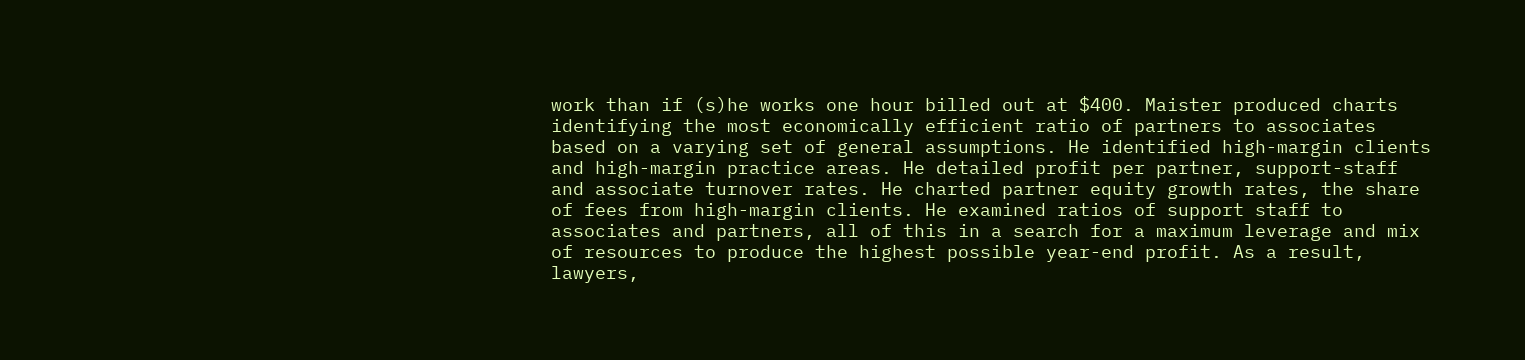work than if (s)he works one hour billed out at $400. Maister produced charts identifying the most economically efficient ratio of partners to associates based on a varying set of general assumptions. He identified high-margin clients and high-margin practice areas. He detailed profit per partner, support-staff and associate turnover rates. He charted partner equity growth rates, the share of fees from high-margin clients. He examined ratios of support staff to associates and partners, all of this in a search for a maximum leverage and mix of resources to produce the highest possible year-end profit. As a result, lawyers,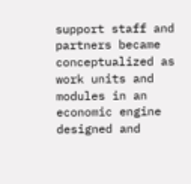support staff and partners became conceptualized as work units and modules in an economic engine designed and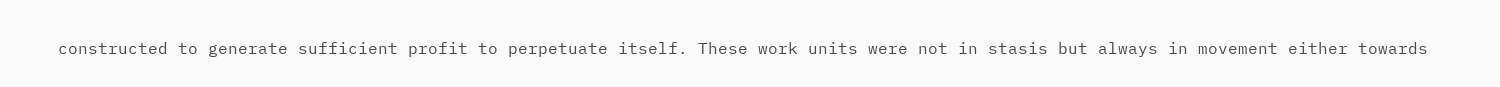constructed to generate sufficient profit to perpetuate itself. These work units were not in stasis but always in movement either towards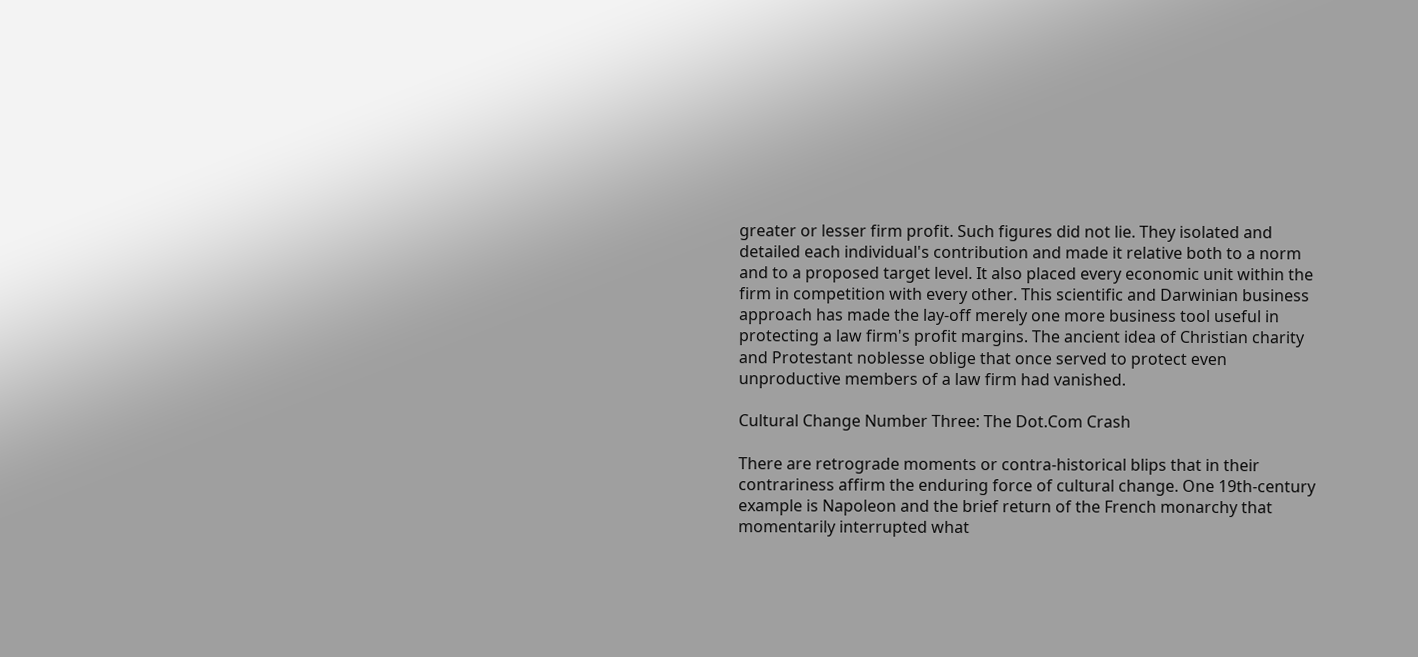greater or lesser firm profit. Such figures did not lie. They isolated and detailed each individual's contribution and made it relative both to a norm and to a proposed target level. It also placed every economic unit within the firm in competition with every other. This scientific and Darwinian business approach has made the lay-off merely one more business tool useful in protecting a law firm's profit margins. The ancient idea of Christian charity and Protestant noblesse oblige that once served to protect even unproductive members of a law firm had vanished.

Cultural Change Number Three: The Dot.Com Crash

There are retrograde moments or contra-historical blips that in their contrariness affirm the enduring force of cultural change. One 19th-century example is Napoleon and the brief return of the French monarchy that momentarily interrupted what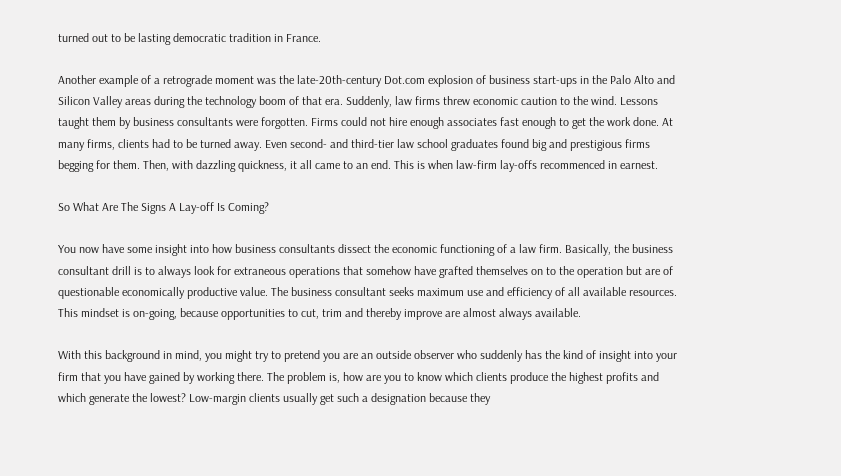turned out to be lasting democratic tradition in France.

Another example of a retrograde moment was the late-20th-century Dot.com explosion of business start-ups in the Palo Alto and Silicon Valley areas during the technology boom of that era. Suddenly, law firms threw economic caution to the wind. Lessons taught them by business consultants were forgotten. Firms could not hire enough associates fast enough to get the work done. At many firms, clients had to be turned away. Even second- and third-tier law school graduates found big and prestigious firms begging for them. Then, with dazzling quickness, it all came to an end. This is when law-firm lay-offs recommenced in earnest.

So What Are The Signs A Lay-off Is Coming?

You now have some insight into how business consultants dissect the economic functioning of a law firm. Basically, the business consultant drill is to always look for extraneous operations that somehow have grafted themselves on to the operation but are of questionable economically productive value. The business consultant seeks maximum use and efficiency of all available resources. This mindset is on-going, because opportunities to cut, trim and thereby improve are almost always available.

With this background in mind, you might try to pretend you are an outside observer who suddenly has the kind of insight into your firm that you have gained by working there. The problem is, how are you to know which clients produce the highest profits and which generate the lowest? Low-margin clients usually get such a designation because they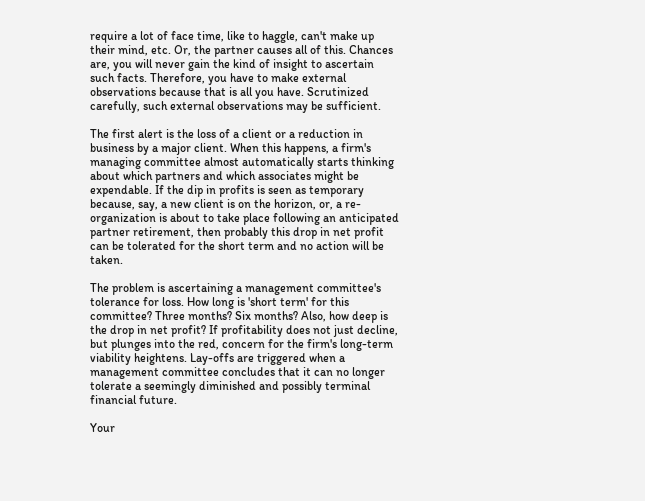require a lot of face time, like to haggle, can't make up their mind, etc. Or, the partner causes all of this. Chances are, you will never gain the kind of insight to ascertain such facts. Therefore, you have to make external observations because that is all you have. Scrutinized carefully, such external observations may be sufficient.

The first alert is the loss of a client or a reduction in business by a major client. When this happens, a firm's managing committee almost automatically starts thinking about which partners and which associates might be expendable. If the dip in profits is seen as temporary because, say, a new client is on the horizon, or, a re-organization is about to take place following an anticipated partner retirement, then probably this drop in net profit can be tolerated for the short term and no action will be taken.

The problem is ascertaining a management committee's tolerance for loss. How long is 'short term' for this committee? Three months? Six months? Also, how deep is the drop in net profit? If profitability does not just decline, but plunges into the red, concern for the firm's long-term viability heightens. Lay-offs are triggered when a management committee concludes that it can no longer tolerate a seemingly diminished and possibly terminal financial future.

Your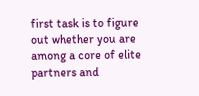first task is to figure out whether you are among a core of elite partners and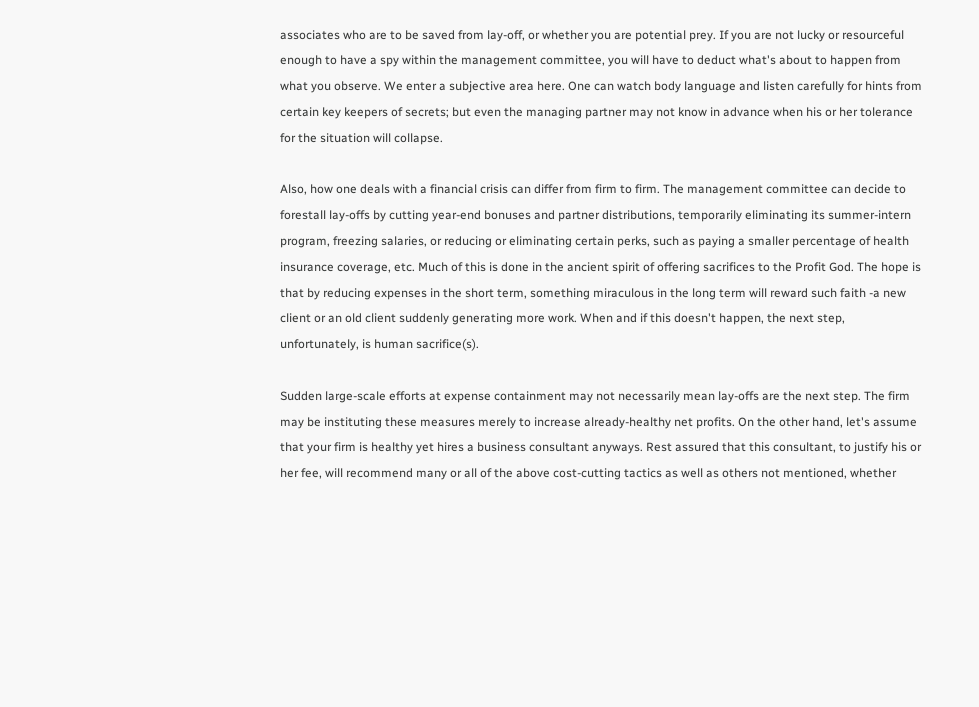associates who are to be saved from lay-off, or whether you are potential prey. If you are not lucky or resourceful enough to have a spy within the management committee, you will have to deduct what's about to happen from what you observe. We enter a subjective area here. One can watch body language and listen carefully for hints from certain key keepers of secrets; but even the managing partner may not know in advance when his or her tolerance for the situation will collapse.

Also, how one deals with a financial crisis can differ from firm to firm. The management committee can decide to forestall lay-offs by cutting year-end bonuses and partner distributions, temporarily eliminating its summer-intern program, freezing salaries, or reducing or eliminating certain perks, such as paying a smaller percentage of health insurance coverage, etc. Much of this is done in the ancient spirit of offering sacrifices to the Profit God. The hope is that by reducing expenses in the short term, something miraculous in the long term will reward such faith -a new client or an old client suddenly generating more work. When and if this doesn't happen, the next step, unfortunately, is human sacrifice(s).

Sudden large-scale efforts at expense containment may not necessarily mean lay-offs are the next step. The firm may be instituting these measures merely to increase already-healthy net profits. On the other hand, let's assume that your firm is healthy yet hires a business consultant anyways. Rest assured that this consultant, to justify his or her fee, will recommend many or all of the above cost-cutting tactics as well as others not mentioned, whether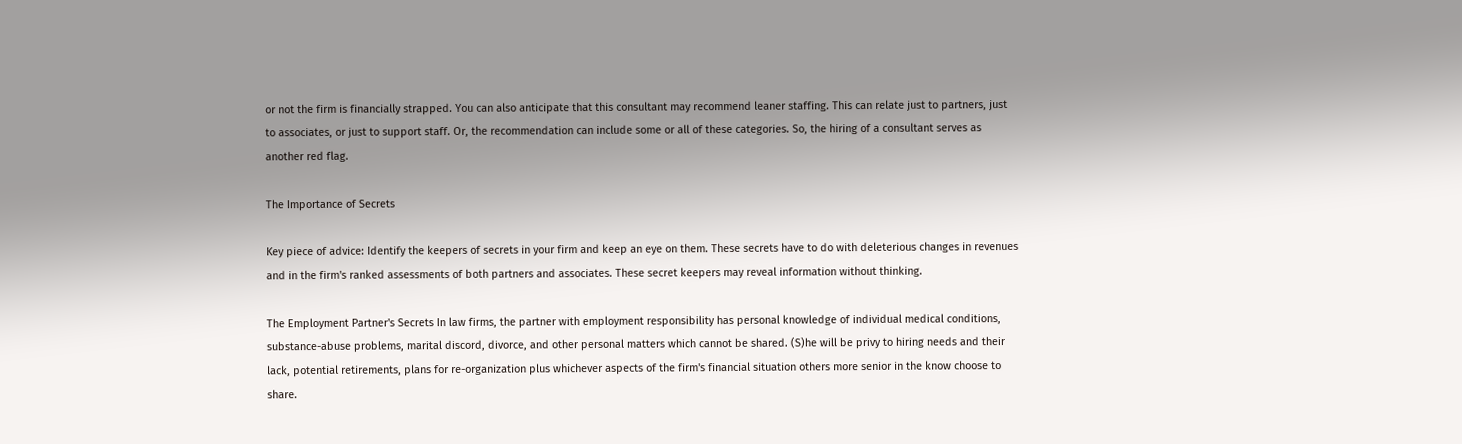or not the firm is financially strapped. You can also anticipate that this consultant may recommend leaner staffing. This can relate just to partners, just to associates, or just to support staff. Or, the recommendation can include some or all of these categories. So, the hiring of a consultant serves as another red flag.

The Importance of Secrets

Key piece of advice: Identify the keepers of secrets in your firm and keep an eye on them. These secrets have to do with deleterious changes in revenues and in the firm's ranked assessments of both partners and associates. These secret keepers may reveal information without thinking.

The Employment Partner's Secrets In law firms, the partner with employment responsibility has personal knowledge of individual medical conditions, substance-abuse problems, marital discord, divorce, and other personal matters which cannot be shared. (S)he will be privy to hiring needs and their lack, potential retirements, plans for re-organization plus whichever aspects of the firm's financial situation others more senior in the know choose to share.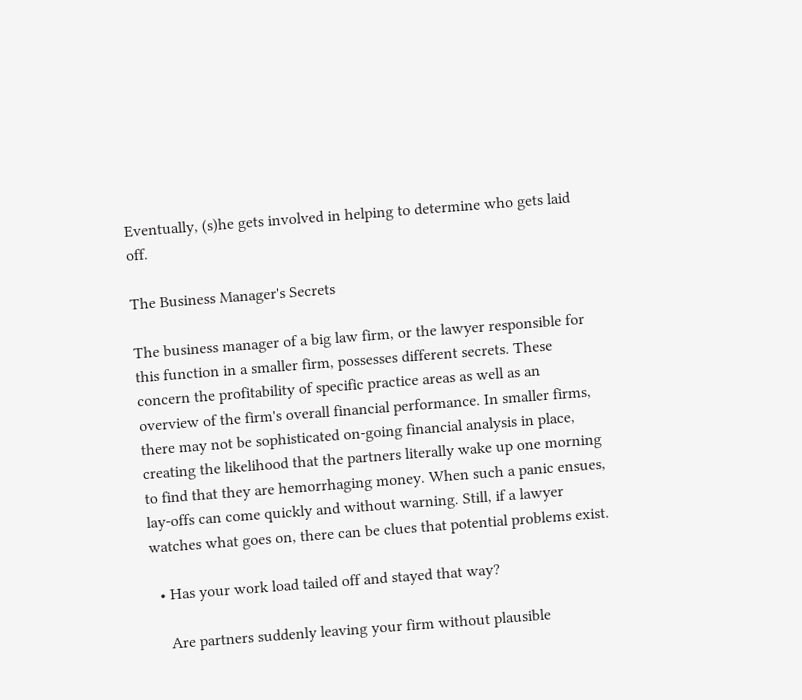Eventually, (s)he gets involved in helping to determine who gets laid off.

The Business Manager's Secrets

The business manager of a big law firm, or the lawyer responsible for this function in a smaller firm, possesses different secrets. These concern the profitability of specific practice areas as well as an overview of the firm's overall financial performance. In smaller firms, there may not be sophisticated on-going financial analysis in place, creating the likelihood that the partners literally wake up one morning to find that they are hemorrhaging money. When such a panic ensues, lay-offs can come quickly and without warning. Still, if a lawyer watches what goes on, there can be clues that potential problems exist.

  • Has your work load tailed off and stayed that way?

    Are partners suddenly leaving your firm without plausible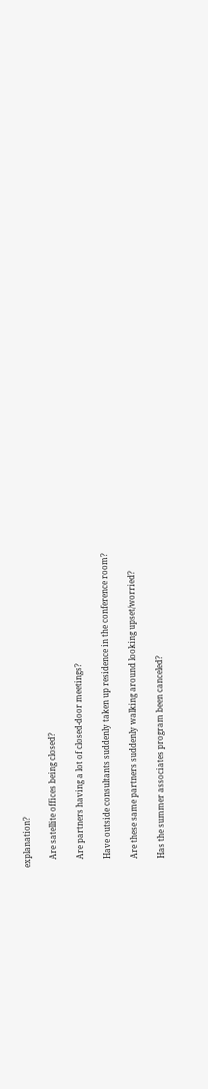explanation?

    Are satellite offices being closed?

    Are partners having a lot of closed-door meetings?

    Have outside consultants suddenly taken up residence in the conference room?

    Are these same partners suddenly walking around looking upset/worried?

    Has the summer associates program been canceled?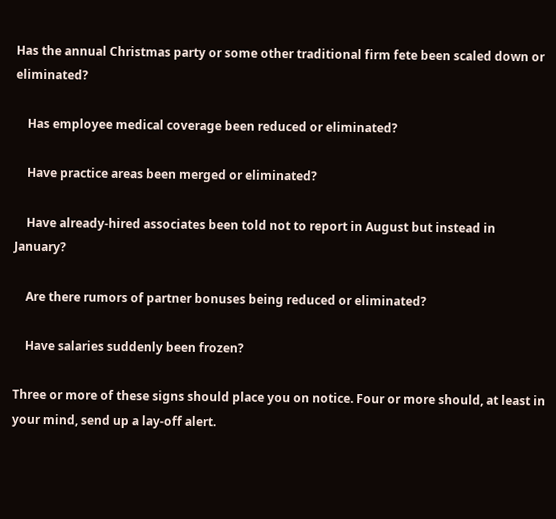Has the annual Christmas party or some other traditional firm fete been scaled down or eliminated?

    Has employee medical coverage been reduced or eliminated?

    Have practice areas been merged or eliminated?

    Have already-hired associates been told not to report in August but instead in January?

    Are there rumors of partner bonuses being reduced or eliminated?

    Have salaries suddenly been frozen?

Three or more of these signs should place you on notice. Four or more should, at least in your mind, send up a lay-off alert.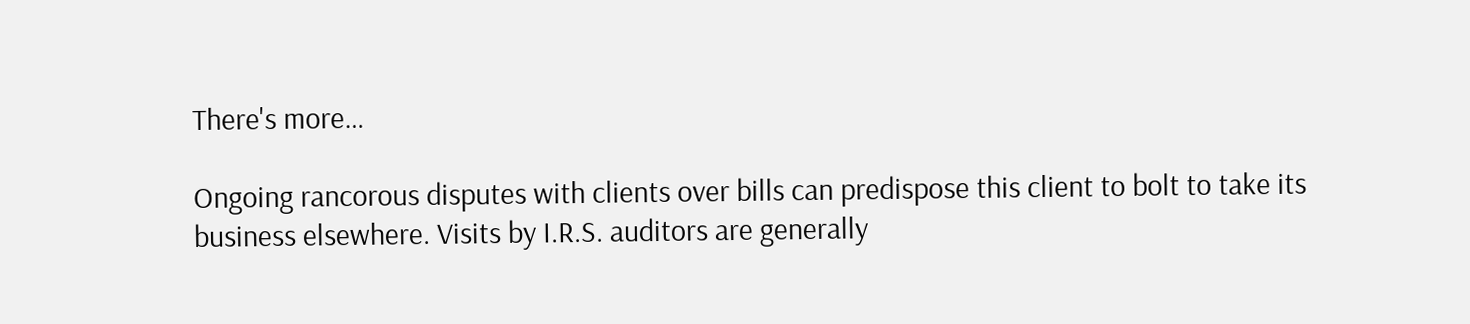There's more…

Ongoing rancorous disputes with clients over bills can predispose this client to bolt to take its business elsewhere. Visits by I.R.S. auditors are generally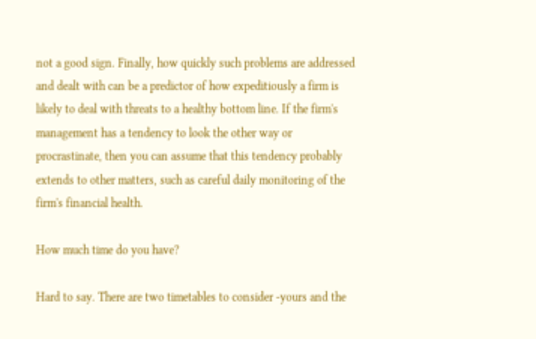not a good sign. Finally, how quickly such problems are addressed and dealt with can be a predictor of how expeditiously a firm is likely to deal with threats to a healthy bottom line. If the firm's management has a tendency to look the other way or procrastinate, then you can assume that this tendency probably extends to other matters, such as careful daily monitoring of the firm's financial health.

How much time do you have?

Hard to say. There are two timetables to consider -yours and the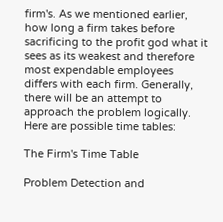firm's. As we mentioned earlier, how long a firm takes before sacrificing to the profit god what it sees as its weakest and therefore most expendable employees differs with each firm. Generally, there will be an attempt to approach the problem logically. Here are possible time tables:

The Firm's Time Table

Problem Detection and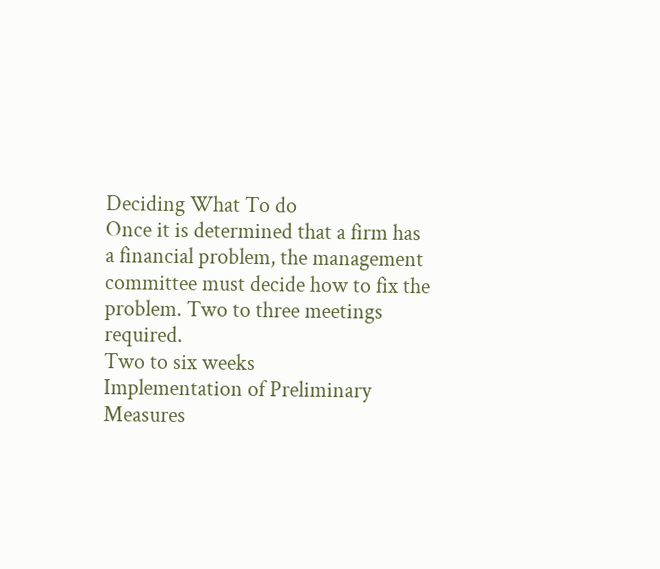Deciding What To do
Once it is determined that a firm has a financial problem, the management committee must decide how to fix the problem. Two to three meetings required.
Two to six weeks
Implementation of Preliminary Measures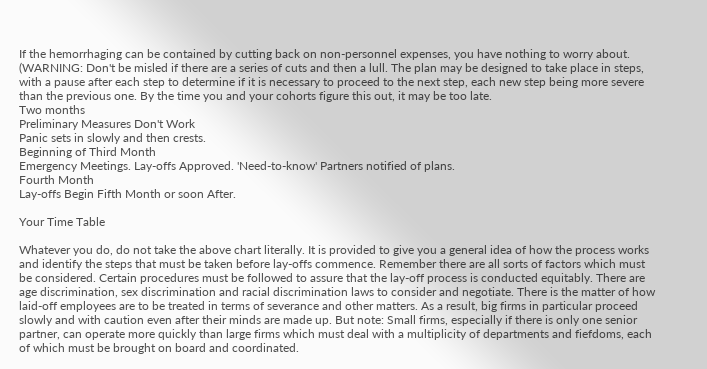If the hemorrhaging can be contained by cutting back on non-personnel expenses, you have nothing to worry about. (WARNING: Don't be misled if there are a series of cuts and then a lull. The plan may be designed to take place in steps, with a pause after each step to determine if it is necessary to proceed to the next step, each new step being more severe than the previous one. By the time you and your cohorts figure this out, it may be too late.
Two months
Preliminary Measures Don't Work
Panic sets in slowly and then crests.
Beginning of Third Month
Emergency Meetings. Lay-offs Approved. 'Need-to-know' Partners notified of plans.
Fourth Month
Lay-offs Begin Fifth Month or soon After.

Your Time Table

Whatever you do, do not take the above chart literally. It is provided to give you a general idea of how the process works and identify the steps that must be taken before lay-offs commence. Remember there are all sorts of factors which must be considered. Certain procedures must be followed to assure that the lay-off process is conducted equitably. There are age discrimination, sex discrimination and racial discrimination laws to consider and negotiate. There is the matter of how laid-off employees are to be treated in terms of severance and other matters. As a result, big firms in particular proceed slowly and with caution even after their minds are made up. But note: Small firms, especially if there is only one senior partner, can operate more quickly than large firms which must deal with a multiplicity of departments and fiefdoms, each of which must be brought on board and coordinated.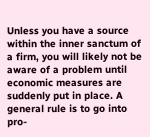Unless you have a source within the inner sanctum of a firm, you will likely not be aware of a problem until economic measures are suddenly put in place. A general rule is to go into pro-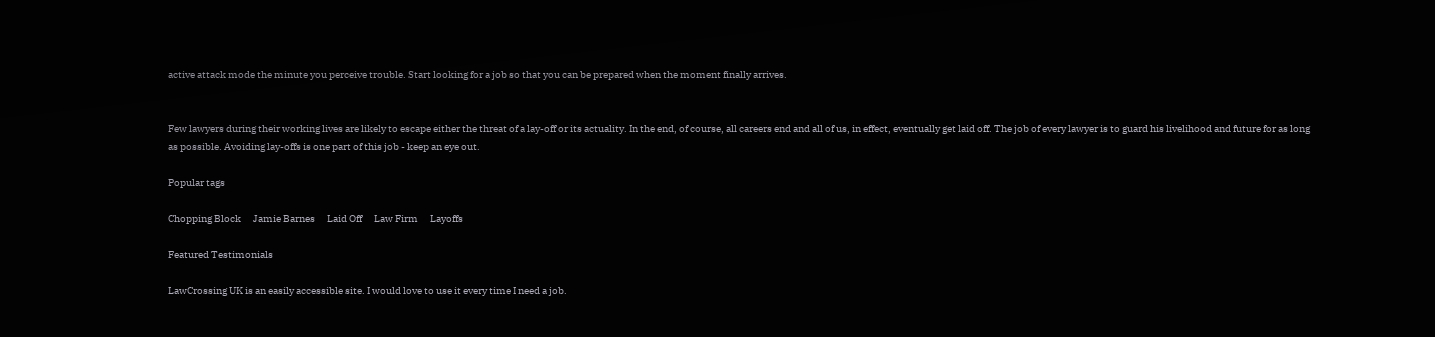active attack mode the minute you perceive trouble. Start looking for a job so that you can be prepared when the moment finally arrives.


Few lawyers during their working lives are likely to escape either the threat of a lay-off or its actuality. In the end, of course, all careers end and all of us, in effect, eventually get laid off. The job of every lawyer is to guard his livelihood and future for as long as possible. Avoiding lay-offs is one part of this job - keep an eye out.

Popular tags

Chopping Block      Jamie Barnes      Laid Off      Law Firm      Layoffs

Featured Testimonials

LawCrossing UK is an easily accessible site. I would love to use it every time I need a job.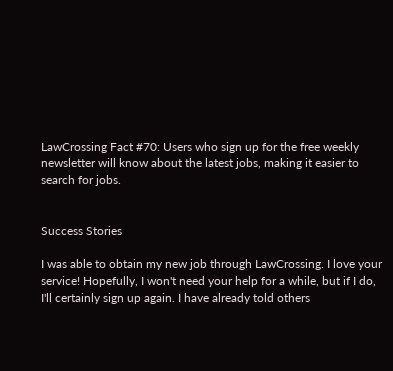LawCrossing Fact #70: Users who sign up for the free weekly newsletter will know about the latest jobs, making it easier to search for jobs.


Success Stories

I was able to obtain my new job through LawCrossing. I love your service! Hopefully, I won't need your help for a while, but if I do, I'll certainly sign up again. I have already told others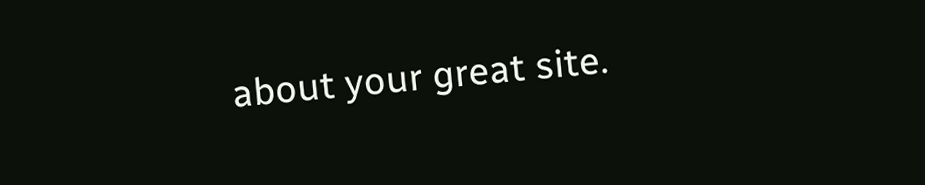about your great site.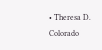• Theresa D. Colorado